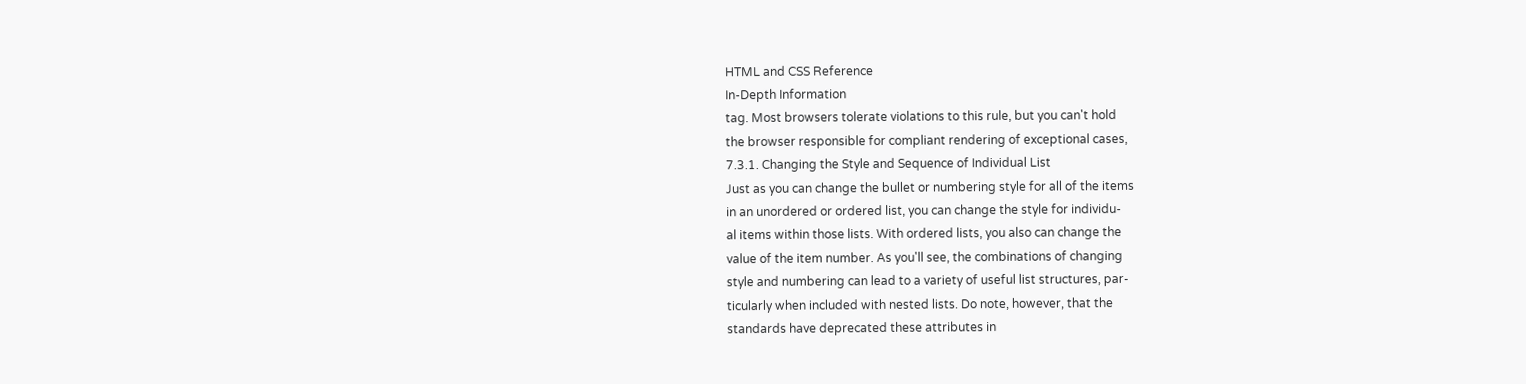HTML and CSS Reference
In-Depth Information
tag. Most browsers tolerate violations to this rule, but you can't hold
the browser responsible for compliant rendering of exceptional cases,
7.3.1. Changing the Style and Sequence of Individual List
Just as you can change the bullet or numbering style for all of the items
in an unordered or ordered list, you can change the style for individu-
al items within those lists. With ordered lists, you also can change the
value of the item number. As you'll see, the combinations of changing
style and numbering can lead to a variety of useful list structures, par-
ticularly when included with nested lists. Do note, however, that the
standards have deprecated these attributes in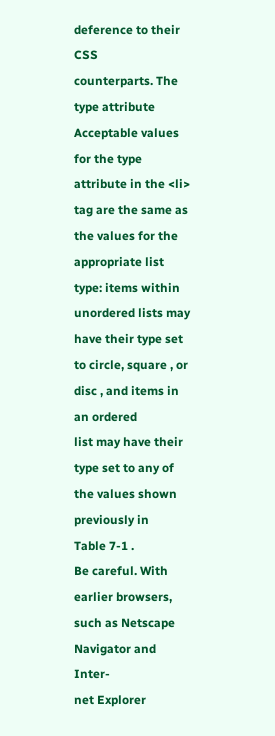deference to their CSS
counterparts. The type attribute
Acceptable values for the type attribute in the <li> tag are the same as
the values for the appropriate list type: items within unordered lists may
have their type set to circle, square , or disc , and items in an ordered
list may have their type set to any of the values shown previously in
Table 7-1 .
Be careful. With earlier browsers, such as Netscape Navigator and Inter-
net Explorer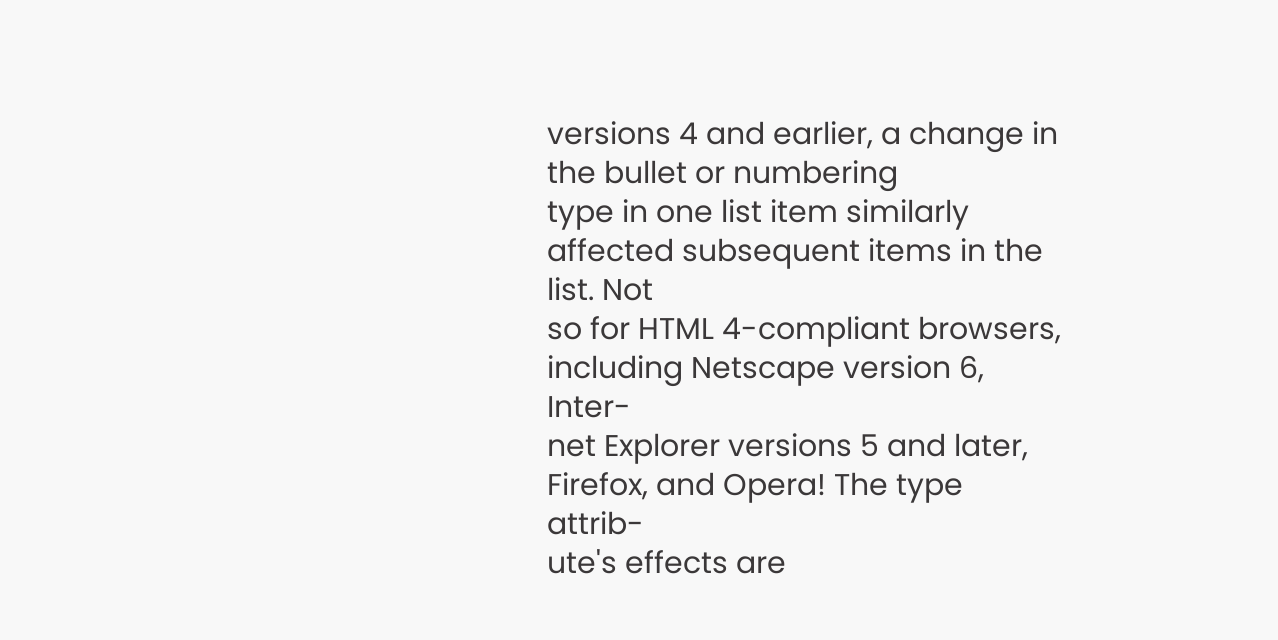versions 4 and earlier, a change in the bullet or numbering
type in one list item similarly affected subsequent items in the list. Not
so for HTML 4-compliant browsers, including Netscape version 6, Inter-
net Explorer versions 5 and later, Firefox, and Opera! The type attrib-
ute's effects are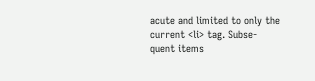acute and limited to only the current <li> tag. Subse-
quent items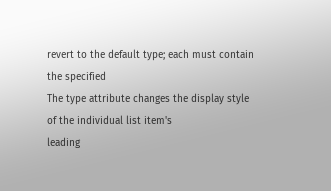revert to the default type; each must contain the specified
The type attribute changes the display style of the individual list item's
leading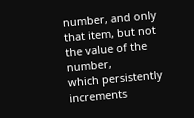number, and only that item, but not the value of the number,
which persistently increments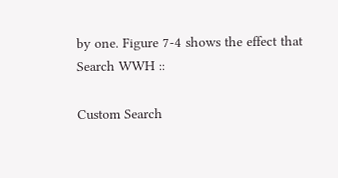by one. Figure 7-4 shows the effect that
Search WWH ::

Custom Search